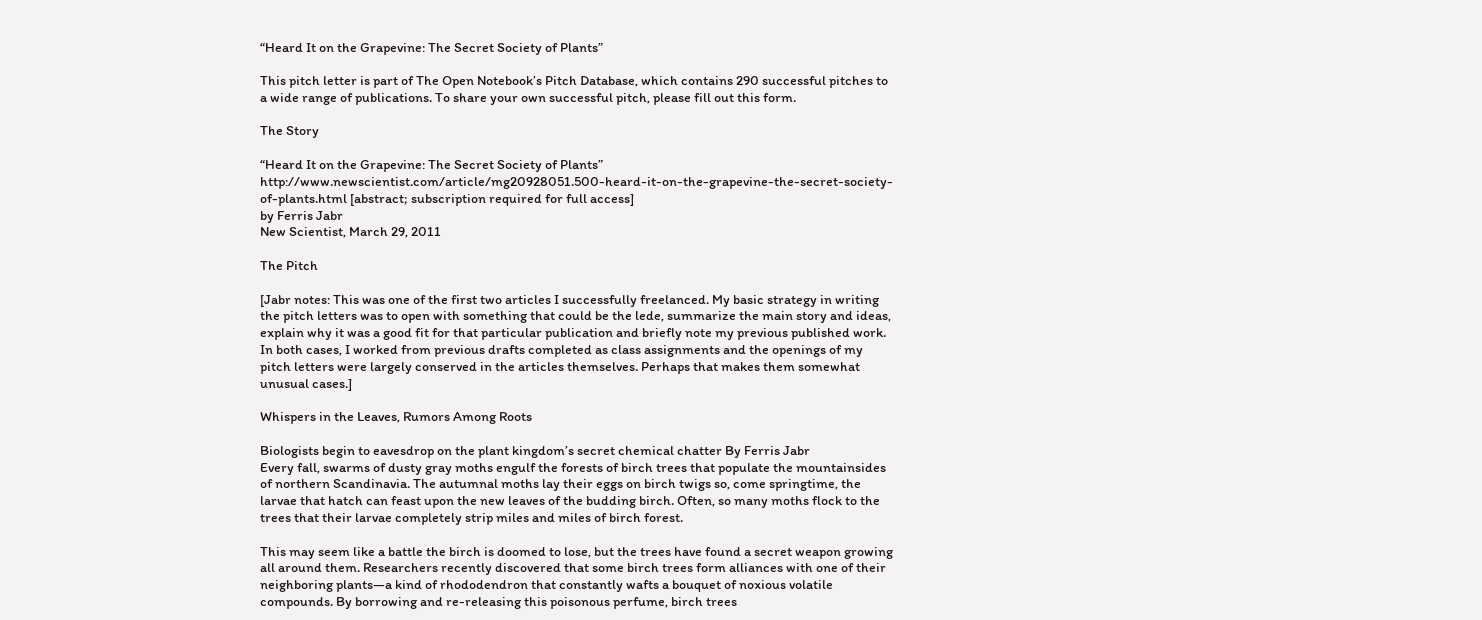“Heard It on the Grapevine: The Secret Society of Plants”

This pitch letter is part of The Open Notebook’s Pitch Database, which contains 290 successful pitches to a wide range of publications. To share your own successful pitch, please fill out this form.

The Story

“Heard It on the Grapevine: The Secret Society of Plants”
http://www.newscientist.com/article/mg20928051.500-heard-it-on-the-grapevine-the-secret-society-of-plants.html [abstract; subscription required for full access]
by Ferris Jabr
New Scientist, March 29, 2011

The Pitch

[Jabr notes: This was one of the first two articles I successfully freelanced. My basic strategy in writing the pitch letters was to open with something that could be the lede, summarize the main story and ideas, explain why it was a good fit for that particular publication and briefly note my previous published work. In both cases, I worked from previous drafts completed as class assignments and the openings of my pitch letters were largely conserved in the articles themselves. Perhaps that makes them somewhat unusual cases.]

Whispers in the Leaves, Rumors Among Roots

Biologists begin to eavesdrop on the plant kingdom’s secret chemical chatter By Ferris Jabr
Every fall, swarms of dusty gray moths engulf the forests of birch trees that populate the mountainsides of northern Scandinavia. The autumnal moths lay their eggs on birch twigs so, come springtime, the larvae that hatch can feast upon the new leaves of the budding birch. Often, so many moths flock to the trees that their larvae completely strip miles and miles of birch forest.

This may seem like a battle the birch is doomed to lose, but the trees have found a secret weapon growing all around them. Researchers recently discovered that some birch trees form alliances with one of their neighboring plants—a kind of rhododendron that constantly wafts a bouquet of noxious volatile compounds. By borrowing and re-releasing this poisonous perfume, birch trees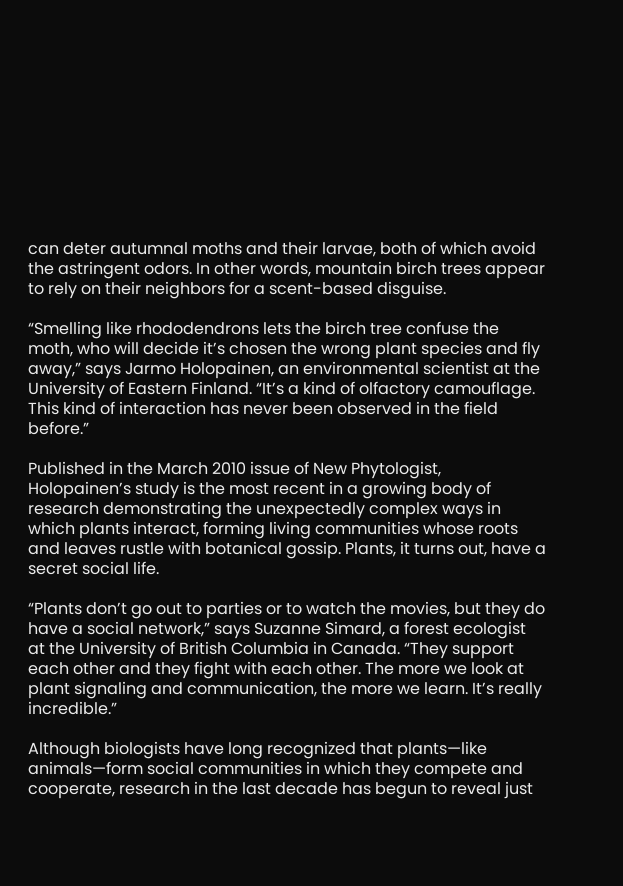can deter autumnal moths and their larvae, both of which avoid the astringent odors. In other words, mountain birch trees appear to rely on their neighbors for a scent-based disguise.

“Smelling like rhododendrons lets the birch tree confuse the moth, who will decide it’s chosen the wrong plant species and fly away,” says Jarmo Holopainen, an environmental scientist at the University of Eastern Finland. “It’s a kind of olfactory camouflage. This kind of interaction has never been observed in the field before.”

Published in the March 2010 issue of New Phytologist, Holopainen’s study is the most recent in a growing body of research demonstrating the unexpectedly complex ways in which plants interact, forming living communities whose roots and leaves rustle with botanical gossip. Plants, it turns out, have a secret social life.

“Plants don’t go out to parties or to watch the movies, but they do have a social network,” says Suzanne Simard, a forest ecologist at the University of British Columbia in Canada. “They support each other and they fight with each other. The more we look at plant signaling and communication, the more we learn. It’s really incredible.”

Although biologists have long recognized that plants—like animals—form social communities in which they compete and cooperate, research in the last decade has begun to reveal just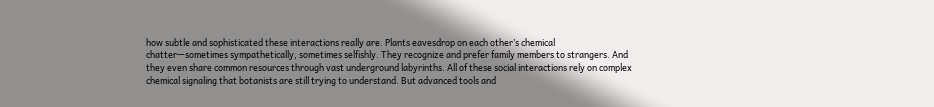how subtle and sophisticated these interactions really are. Plants eavesdrop on each other’s chemical chatter—sometimes sympathetically, sometimes selfishly. They recognize and prefer family members to strangers. And they even share common resources through vast underground labyrinths. All of these social interactions rely on complex chemical signaling that botanists are still trying to understand. But advanced tools and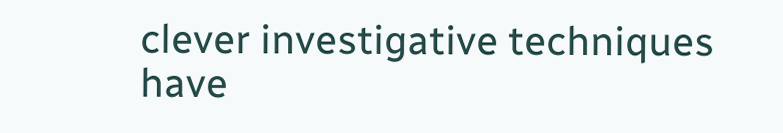clever investigative techniques have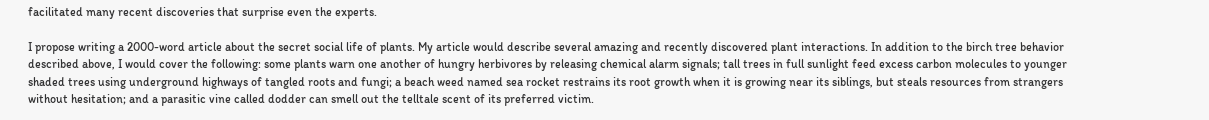facilitated many recent discoveries that surprise even the experts.

I propose writing a 2000-word article about the secret social life of plants. My article would describe several amazing and recently discovered plant interactions. In addition to the birch tree behavior described above, I would cover the following: some plants warn one another of hungry herbivores by releasing chemical alarm signals; tall trees in full sunlight feed excess carbon molecules to younger shaded trees using underground highways of tangled roots and fungi; a beach weed named sea rocket restrains its root growth when it is growing near its siblings, but steals resources from strangers without hesitation; and a parasitic vine called dodder can smell out the telltale scent of its preferred victim.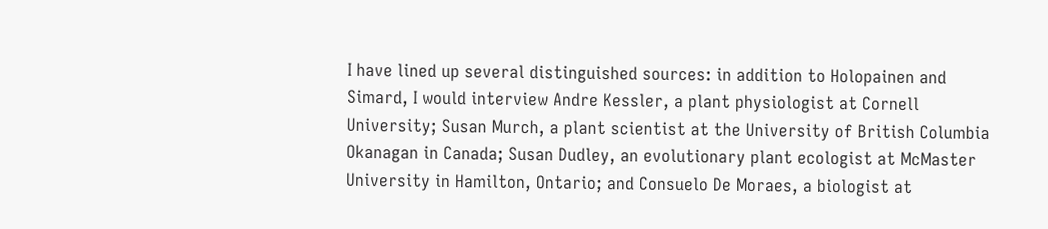I have lined up several distinguished sources: in addition to Holopainen and Simard, I would interview Andre Kessler, a plant physiologist at Cornell University; Susan Murch, a plant scientist at the University of British Columbia Okanagan in Canada; Susan Dudley, an evolutionary plant ecologist at McMaster University in Hamilton, Ontario; and Consuelo De Moraes, a biologist at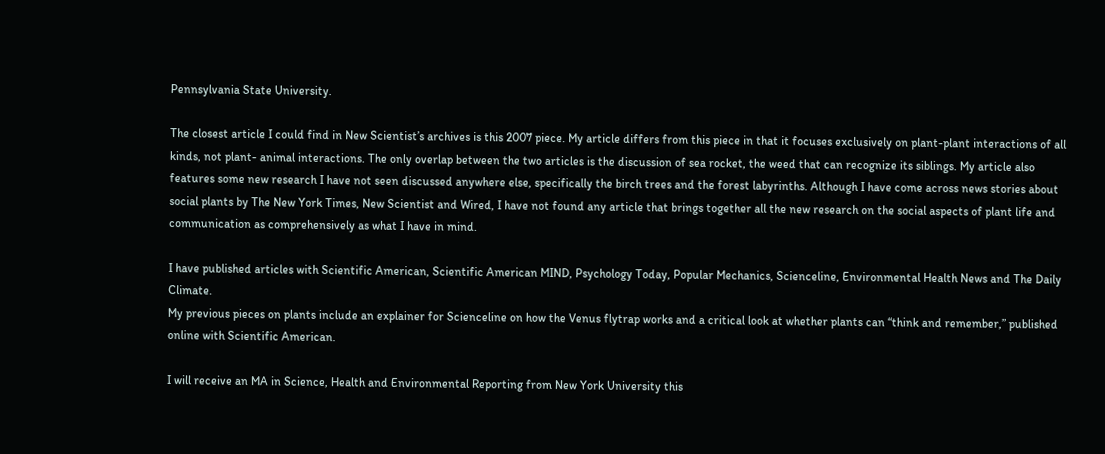Pennsylvania State University.

The closest article I could find in New Scientist’s archives is this 2007 piece. My article differs from this piece in that it focuses exclusively on plant-plant interactions of all kinds, not plant- animal interactions. The only overlap between the two articles is the discussion of sea rocket, the weed that can recognize its siblings. My article also features some new research I have not seen discussed anywhere else, specifically the birch trees and the forest labyrinths. Although I have come across news stories about social plants by The New York Times, New Scientist and Wired, I have not found any article that brings together all the new research on the social aspects of plant life and communication as comprehensively as what I have in mind.

I have published articles with Scientific American, Scientific American MIND, Psychology Today, Popular Mechanics, Scienceline, Environmental Health News and The Daily Climate.
My previous pieces on plants include an explainer for Scienceline on how the Venus flytrap works and a critical look at whether plants can “think and remember,” published online with Scientific American.

I will receive an MA in Science, Health and Environmental Reporting from New York University this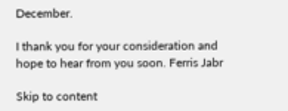December.

I thank you for your consideration and hope to hear from you soon. Ferris Jabr

Skip to content